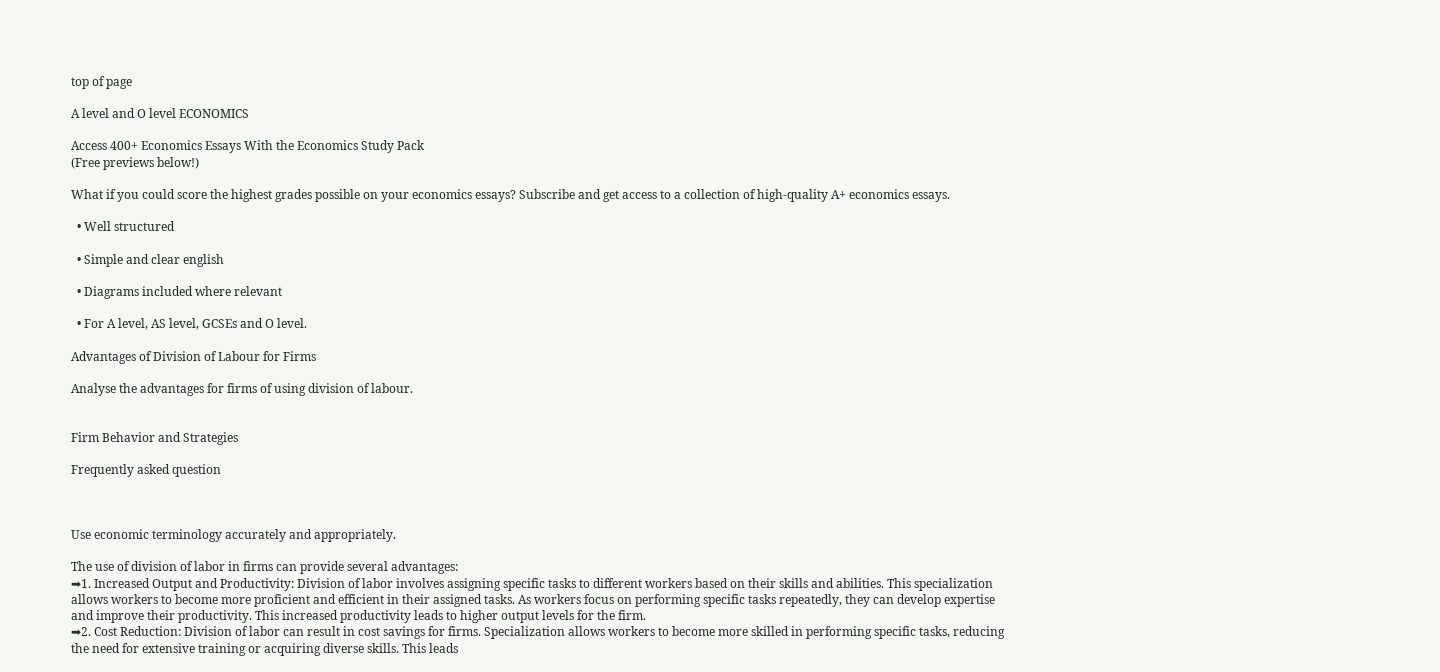top of page

A level and O level ECONOMICS

Access 400+ Economics Essays With the Economics Study Pack
(Free previews below!)

What if you could score the highest grades possible on your economics essays? Subscribe and get access to a collection of high-quality A+ economics essays.

  • Well structured

  • Simple and clear english

  • Diagrams included where relevant

  • For A level, AS level, GCSEs and O level.

Advantages of Division of Labour for Firms

Analyse the advantages for firms of using division of labour.


Firm Behavior and Strategies

Frequently asked question



Use economic terminology accurately and appropriately.

The use of division of labor in firms can provide several advantages:
➡1. Increased Output and Productivity: Division of labor involves assigning specific tasks to different workers based on their skills and abilities. This specialization allows workers to become more proficient and efficient in their assigned tasks. As workers focus on performing specific tasks repeatedly, they can develop expertise and improve their productivity. This increased productivity leads to higher output levels for the firm.
➡2. Cost Reduction: Division of labor can result in cost savings for firms. Specialization allows workers to become more skilled in performing specific tasks, reducing the need for extensive training or acquiring diverse skills. This leads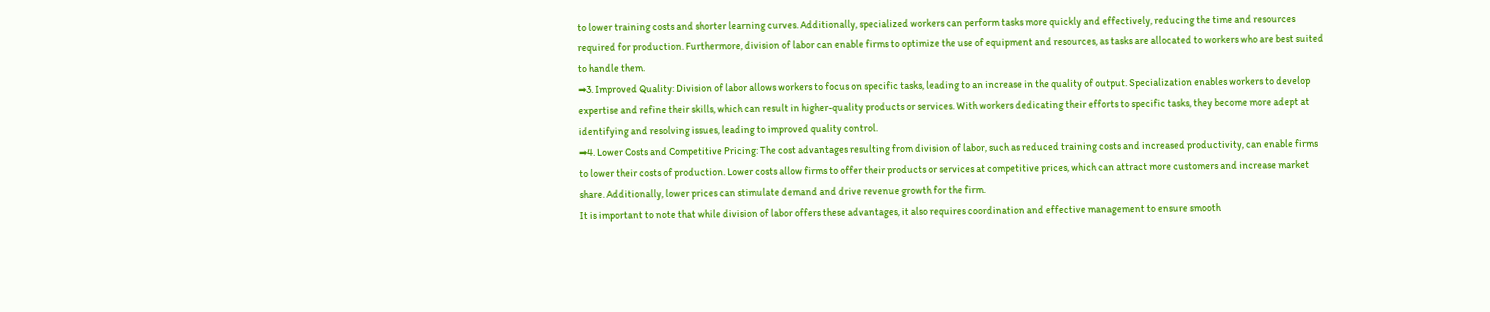to lower training costs and shorter learning curves. Additionally, specialized workers can perform tasks more quickly and effectively, reducing the time and resources required for production. Furthermore, division of labor can enable firms to optimize the use of equipment and resources, as tasks are allocated to workers who are best suited to handle them.
➡3. Improved Quality: Division of labor allows workers to focus on specific tasks, leading to an increase in the quality of output. Specialization enables workers to develop expertise and refine their skills, which can result in higher-quality products or services. With workers dedicating their efforts to specific tasks, they become more adept at identifying and resolving issues, leading to improved quality control.
➡4. Lower Costs and Competitive Pricing: The cost advantages resulting from division of labor, such as reduced training costs and increased productivity, can enable firms to lower their costs of production. Lower costs allow firms to offer their products or services at competitive prices, which can attract more customers and increase market share. Additionally, lower prices can stimulate demand and drive revenue growth for the firm.
It is important to note that while division of labor offers these advantages, it also requires coordination and effective management to ensure smooth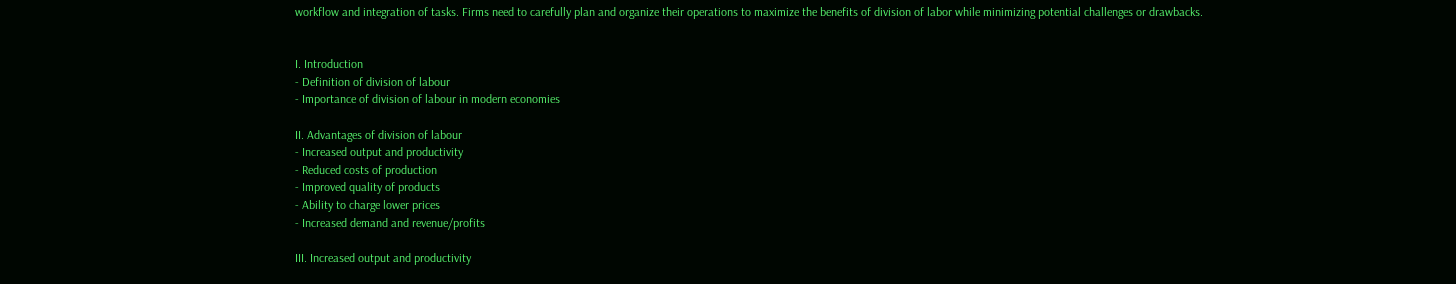workflow and integration of tasks. Firms need to carefully plan and organize their operations to maximize the benefits of division of labor while minimizing potential challenges or drawbacks.


I. Introduction
- Definition of division of labour
- Importance of division of labour in modern economies

II. Advantages of division of labour
- Increased output and productivity
- Reduced costs of production
- Improved quality of products
- Ability to charge lower prices
- Increased demand and revenue/profits

III. Increased output and productivity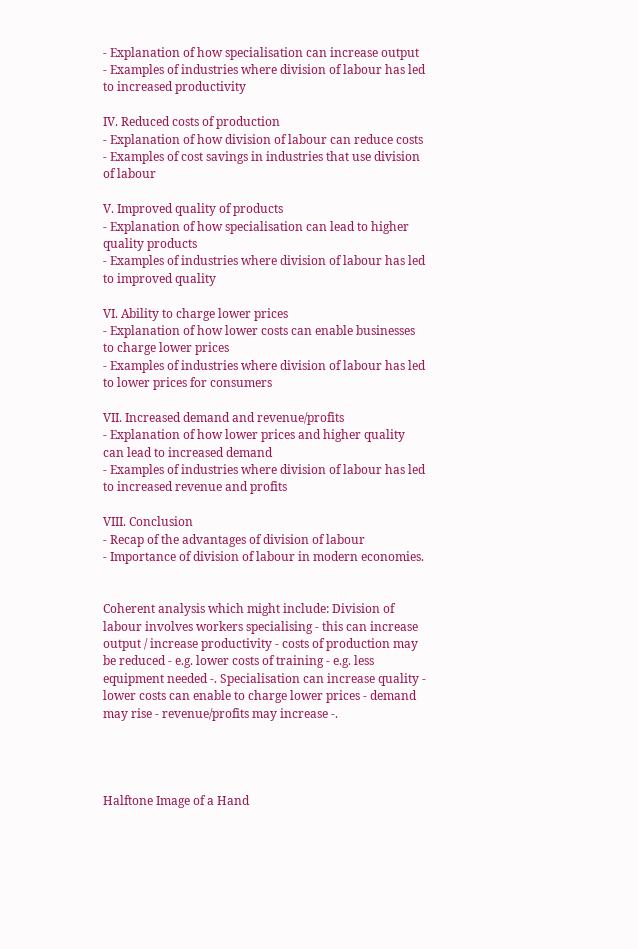- Explanation of how specialisation can increase output
- Examples of industries where division of labour has led to increased productivity

IV. Reduced costs of production
- Explanation of how division of labour can reduce costs
- Examples of cost savings in industries that use division of labour

V. Improved quality of products
- Explanation of how specialisation can lead to higher quality products
- Examples of industries where division of labour has led to improved quality

VI. Ability to charge lower prices
- Explanation of how lower costs can enable businesses to charge lower prices
- Examples of industries where division of labour has led to lower prices for consumers

VII. Increased demand and revenue/profits
- Explanation of how lower prices and higher quality can lead to increased demand
- Examples of industries where division of labour has led to increased revenue and profits

VIII. Conclusion
- Recap of the advantages of division of labour
- Importance of division of labour in modern economies.


Coherent analysis which might include: Division of labour involves workers specialising - this can increase output / increase productivity - costs of production may be reduced - e.g. lower costs of training - e.g. less equipment needed -. Specialisation can increase quality - lower costs can enable to charge lower prices - demand may rise - revenue/profits may increase -.




Halftone Image of a Hand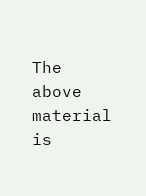The above material is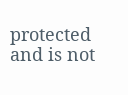protected and is not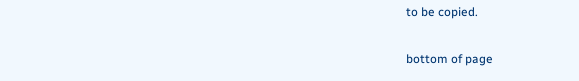to be copied.

bottom of page